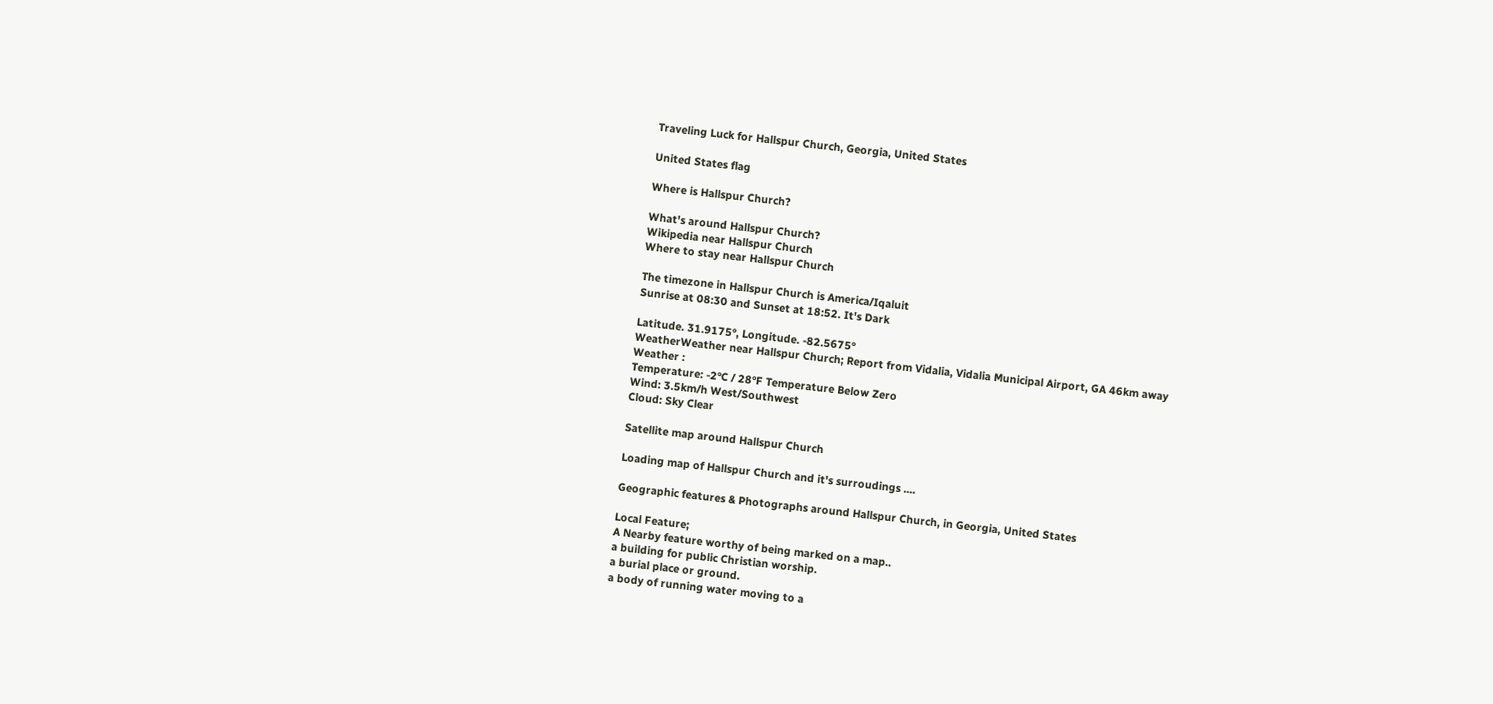Traveling Luck for Hallspur Church, Georgia, United States

United States flag

Where is Hallspur Church?

What's around Hallspur Church?
Wikipedia near Hallspur Church
Where to stay near Hallspur Church

The timezone in Hallspur Church is America/Iqaluit
Sunrise at 08:30 and Sunset at 18:52. It's Dark

Latitude. 31.9175°, Longitude. -82.5675°
WeatherWeather near Hallspur Church; Report from Vidalia, Vidalia Municipal Airport, GA 46km away
Weather :
Temperature: -2°C / 28°F Temperature Below Zero
Wind: 3.5km/h West/Southwest
Cloud: Sky Clear

Satellite map around Hallspur Church

Loading map of Hallspur Church and it's surroudings ....

Geographic features & Photographs around Hallspur Church, in Georgia, United States

Local Feature;
A Nearby feature worthy of being marked on a map..
a building for public Christian worship.
a burial place or ground.
a body of running water moving to a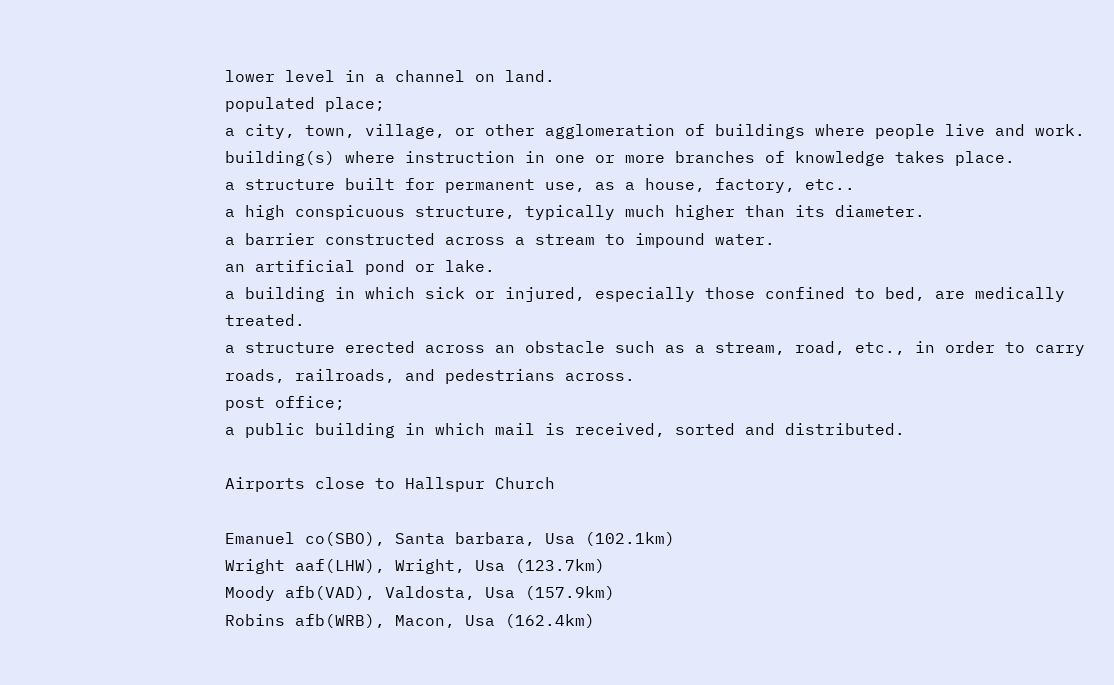lower level in a channel on land.
populated place;
a city, town, village, or other agglomeration of buildings where people live and work.
building(s) where instruction in one or more branches of knowledge takes place.
a structure built for permanent use, as a house, factory, etc..
a high conspicuous structure, typically much higher than its diameter.
a barrier constructed across a stream to impound water.
an artificial pond or lake.
a building in which sick or injured, especially those confined to bed, are medically treated.
a structure erected across an obstacle such as a stream, road, etc., in order to carry roads, railroads, and pedestrians across.
post office;
a public building in which mail is received, sorted and distributed.

Airports close to Hallspur Church

Emanuel co(SBO), Santa barbara, Usa (102.1km)
Wright aaf(LHW), Wright, Usa (123.7km)
Moody afb(VAD), Valdosta, Usa (157.9km)
Robins afb(WRB), Macon, Usa (162.4km)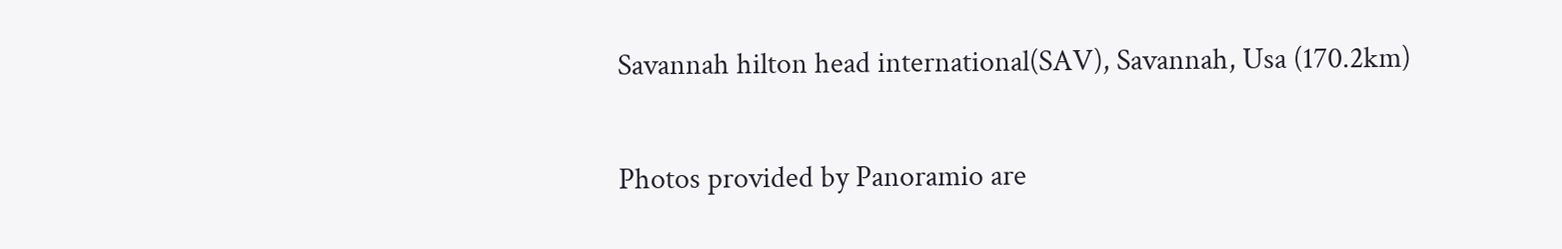Savannah hilton head international(SAV), Savannah, Usa (170.2km)

Photos provided by Panoramio are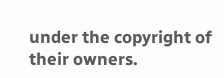under the copyright of their owners.